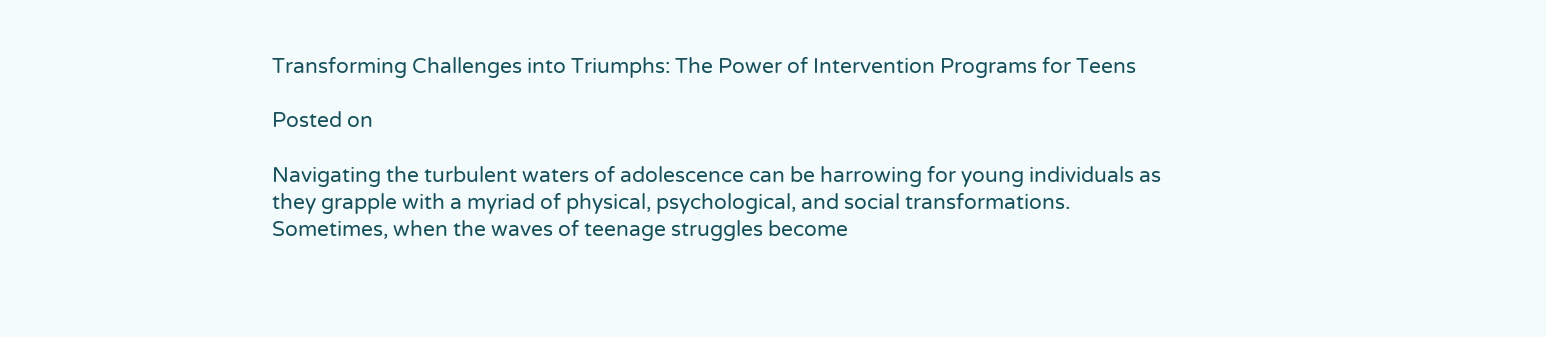Transforming Challenges into Triumphs: The Power of Intervention Programs for Teens

Posted on

Navigating the turbulent waters of adolescence can be harrowing for young individuals as they grapple with a myriad of physical, psychological, and social transformations. Sometimes, when the waves of teenage struggles become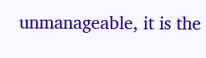unmanageable, it is the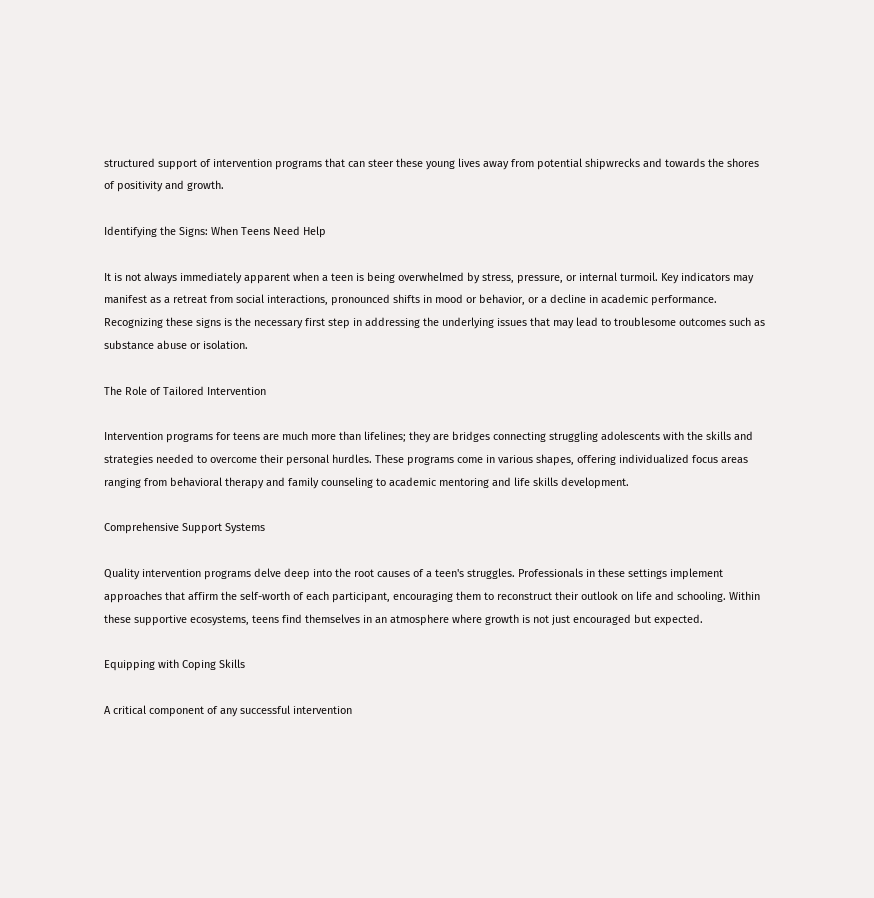structured support of intervention programs that can steer these young lives away from potential shipwrecks and towards the shores of positivity and growth.

Identifying the Signs: When Teens Need Help

It is not always immediately apparent when a teen is being overwhelmed by stress, pressure, or internal turmoil. Key indicators may manifest as a retreat from social interactions, pronounced shifts in mood or behavior, or a decline in academic performance. Recognizing these signs is the necessary first step in addressing the underlying issues that may lead to troublesome outcomes such as substance abuse or isolation.

The Role of Tailored Intervention

Intervention programs for teens are much more than lifelines; they are bridges connecting struggling adolescents with the skills and strategies needed to overcome their personal hurdles. These programs come in various shapes, offering individualized focus areas ranging from behavioral therapy and family counseling to academic mentoring and life skills development.

Comprehensive Support Systems

Quality intervention programs delve deep into the root causes of a teen's struggles. Professionals in these settings implement approaches that affirm the self-worth of each participant, encouraging them to reconstruct their outlook on life and schooling. Within these supportive ecosystems, teens find themselves in an atmosphere where growth is not just encouraged but expected.

Equipping with Coping Skills

A critical component of any successful intervention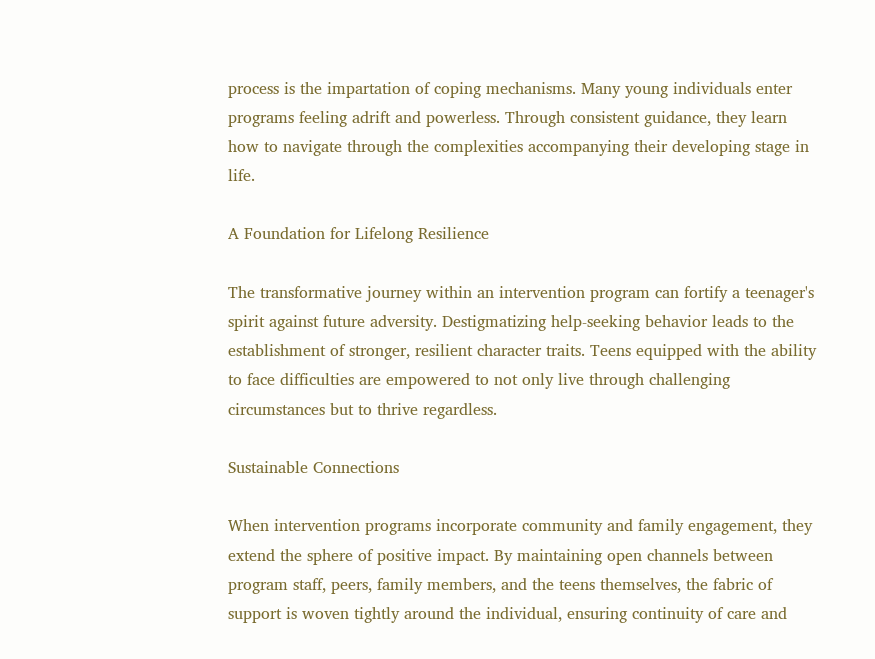process is the impartation of coping mechanisms. Many young individuals enter programs feeling adrift and powerless. Through consistent guidance, they learn how to navigate through the complexities accompanying their developing stage in life.

A Foundation for Lifelong Resilience

The transformative journey within an intervention program can fortify a teenager's spirit against future adversity. Destigmatizing help-seeking behavior leads to the establishment of stronger, resilient character traits. Teens equipped with the ability to face difficulties are empowered to not only live through challenging circumstances but to thrive regardless.

Sustainable Connections

When intervention programs incorporate community and family engagement, they extend the sphere of positive impact. By maintaining open channels between program staff, peers, family members, and the teens themselves, the fabric of support is woven tightly around the individual, ensuring continuity of care and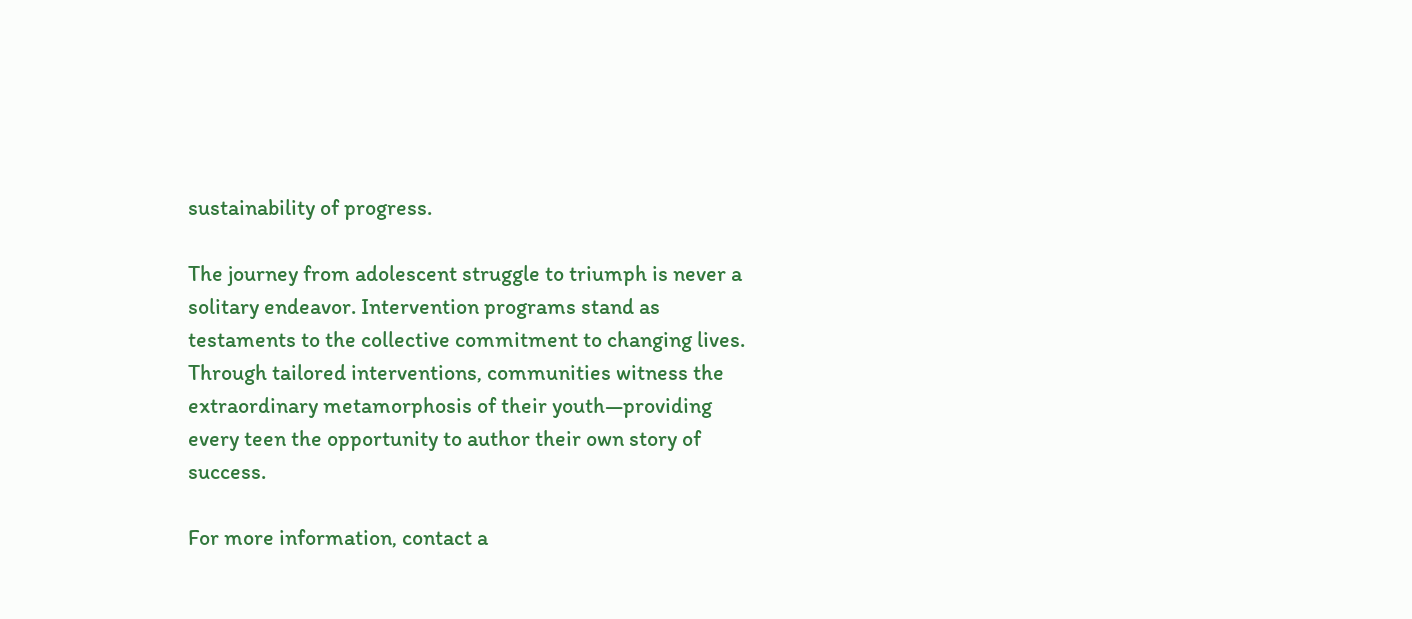sustainability of progress.

The journey from adolescent struggle to triumph is never a solitary endeavor. Intervention programs stand as testaments to the collective commitment to changing lives. Through tailored interventions, communities witness the extraordinary metamorphosis of their youth—providing every teen the opportunity to author their own story of success.

For more information, contact a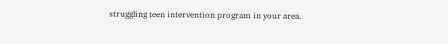struggling teen intervention program in your area.